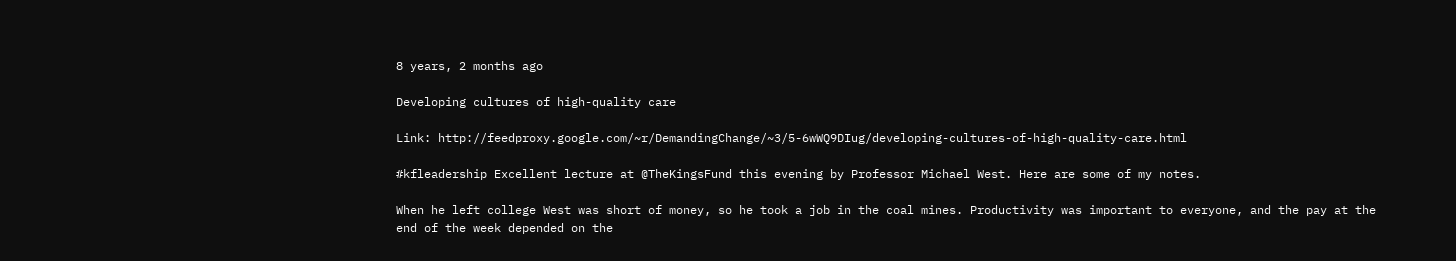8 years, 2 months ago

Developing cultures of high-quality care

Link: http://feedproxy.google.com/~r/DemandingChange/~3/5-6wWQ9DIug/developing-cultures-of-high-quality-care.html

#kfleadership Excellent lecture at @TheKingsFund this evening by Professor Michael West. Here are some of my notes.

When he left college West was short of money, so he took a job in the coal mines. Productivity was important to everyone, and the pay at the end of the week depended on the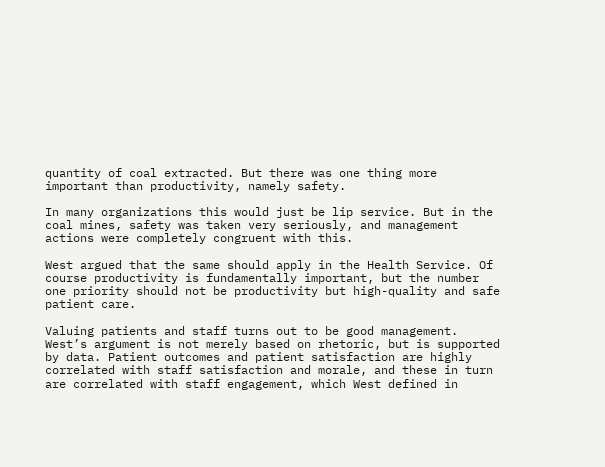quantity of coal extracted. But there was one thing more important than productivity, namely safety.

In many organizations this would just be lip service. But in the coal mines, safety was taken very seriously, and management actions were completely congruent with this.

West argued that the same should apply in the Health Service. Of course productivity is fundamentally important, but the number one priority should not be productivity but high-quality and safe patient care.

Valuing patients and staff turns out to be good management. West’s argument is not merely based on rhetoric, but is supported by data. Patient outcomes and patient satisfaction are highly correlated with staff satisfaction and morale, and these in turn are correlated with staff engagement, which West defined in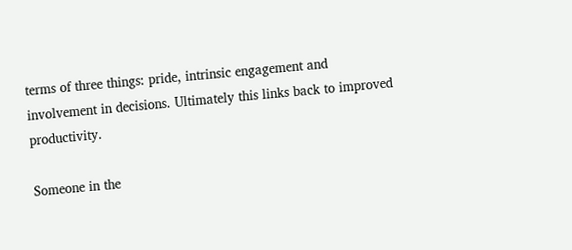terms of three things: pride, intrinsic engagement and involvement in decisions. Ultimately this links back to improved productivity.

Someone in the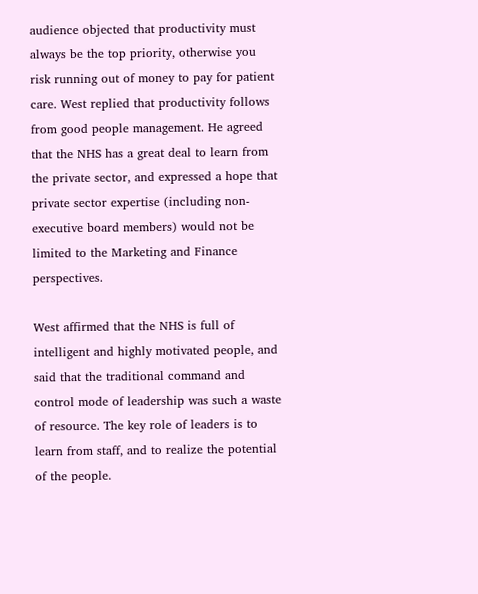audience objected that productivity must always be the top priority, otherwise you risk running out of money to pay for patient care. West replied that productivity follows from good people management. He agreed that the NHS has a great deal to learn from the private sector, and expressed a hope that private sector expertise (including non-executive board members) would not be limited to the Marketing and Finance perspectives.

West affirmed that the NHS is full of intelligent and highly motivated people, and said that the traditional command and control mode of leadership was such a waste of resource. The key role of leaders is to learn from staff, and to realize the potential of the people.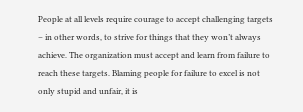People at all levels require courage to accept challenging targets – in other words, to strive for things that they won’t always achieve. The organization must accept and learn from failure to reach these targets. Blaming people for failure to excel is not only stupid and unfair, it is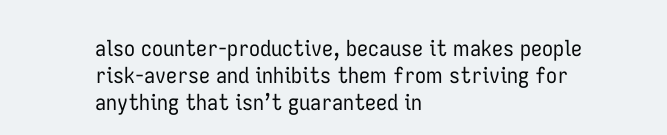also counter-productive, because it makes people risk-averse and inhibits them from striving for anything that isn’t guaranteed in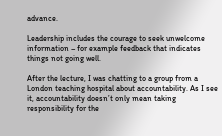advance.

Leadership includes the courage to seek unwelcome information – for example feedback that indicates things not going well.

After the lecture, I was chatting to a group from a London teaching hospital about accountability. As I see it, accountability doesn’t only mean taking responsibility for the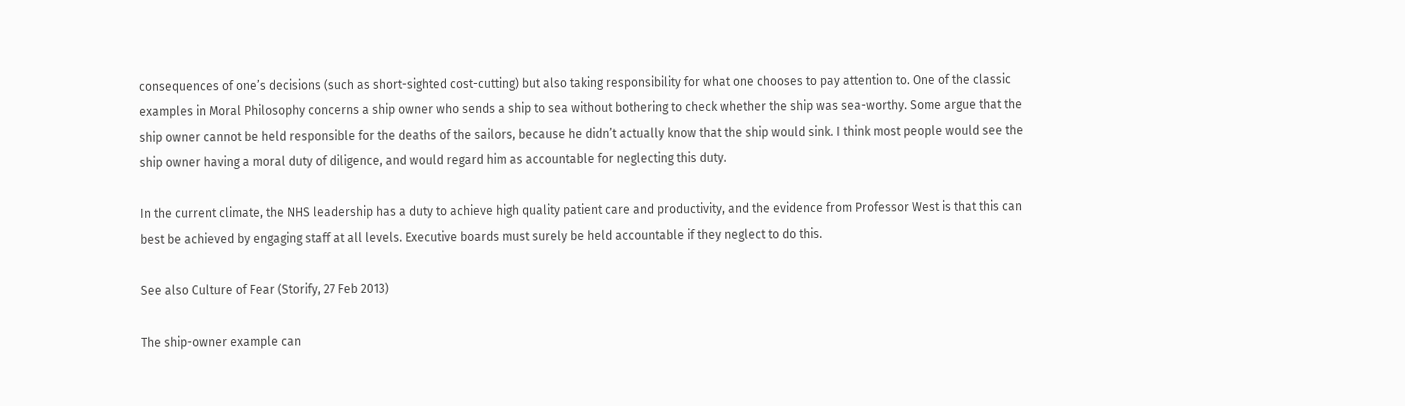consequences of one’s decisions (such as short-sighted cost-cutting) but also taking responsibility for what one chooses to pay attention to. One of the classic examples in Moral Philosophy concerns a ship owner who sends a ship to sea without bothering to check whether the ship was sea-worthy. Some argue that the ship owner cannot be held responsible for the deaths of the sailors, because he didn’t actually know that the ship would sink. I think most people would see the ship owner having a moral duty of diligence, and would regard him as accountable for neglecting this duty.

In the current climate, the NHS leadership has a duty to achieve high quality patient care and productivity, and the evidence from Professor West is that this can best be achieved by engaging staff at all levels. Executive boards must surely be held accountable if they neglect to do this.

See also Culture of Fear (Storify, 27 Feb 2013)

The ship-owner example can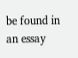be found in an essay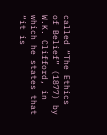called “The Ethics of Belief” (1877) by W.K. Clifford, in which he states that “it is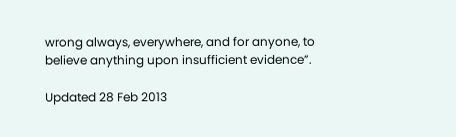wrong always, everywhere, and for anyone, to believe anything upon insufficient evidence”.

Updated 28 Feb 2013